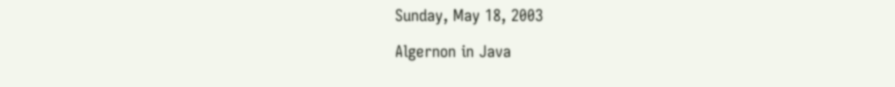Sunday, May 18, 2003

Algernon in Java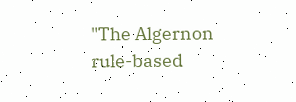"The Algernon rule-based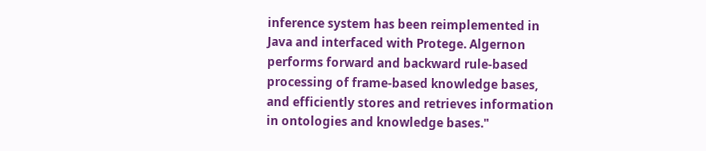inference system has been reimplemented in Java and interfaced with Protege. Algernon performs forward and backward rule-based processing of frame-based knowledge bases, and efficiently stores and retrieves information in ontologies and knowledge bases."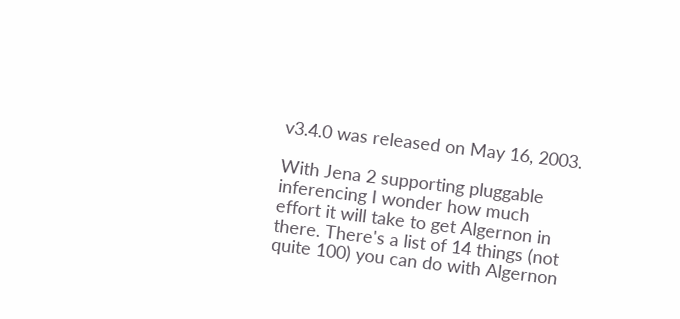v3.4.0 was released on May 16, 2003.

With Jena 2 supporting pluggable inferencing I wonder how much effort it will take to get Algernon in there. There's a list of 14 things (not quite 100) you can do with Algernon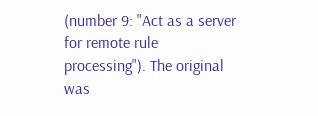(number 9: "Act as a server for remote rule processing"). The original was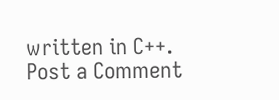written in C++.
Post a Comment